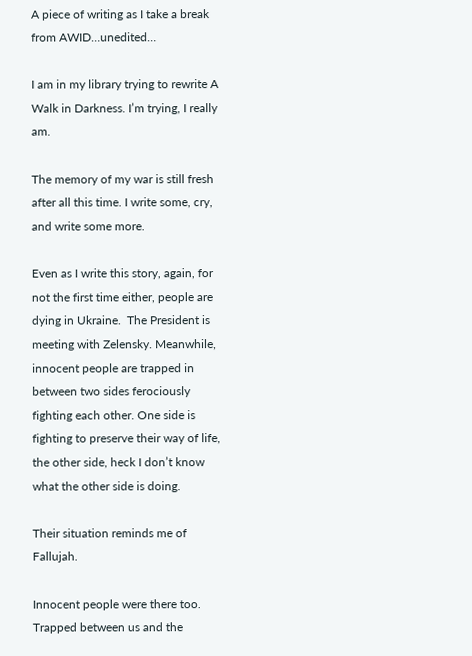A piece of writing as I take a break from AWID…unedited…

I am in my library trying to rewrite A Walk in Darkness. I’m trying, I really am.

The memory of my war is still fresh after all this time. I write some, cry, and write some more.

Even as I write this story, again, for not the first time either, people are dying in Ukraine.  The President is meeting with Zelensky. Meanwhile, innocent people are trapped in between two sides ferociously fighting each other. One side is fighting to preserve their way of life, the other side, heck I don’t know what the other side is doing.

Their situation reminds me of Fallujah.

Innocent people were there too. Trapped between us and the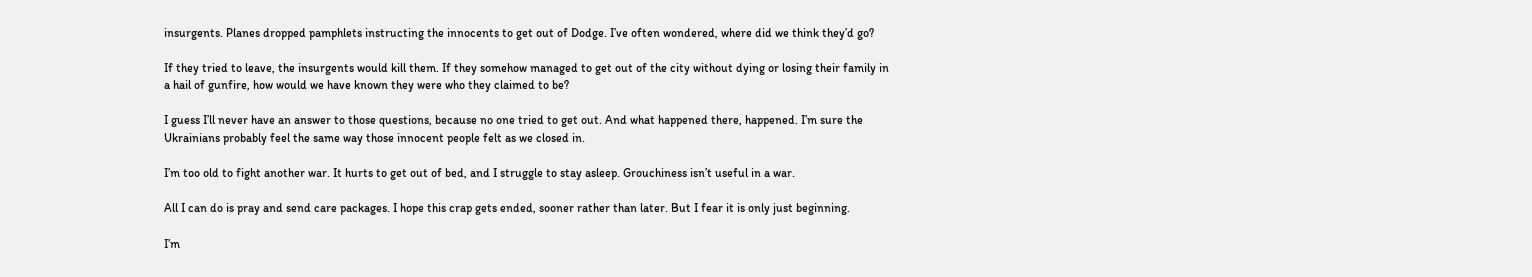insurgents. Planes dropped pamphlets instructing the innocents to get out of Dodge. I’ve often wondered, where did we think they’d go?

If they tried to leave, the insurgents would kill them. If they somehow managed to get out of the city without dying or losing their family in a hail of gunfire, how would we have known they were who they claimed to be?

I guess I’ll never have an answer to those questions, because no one tried to get out. And what happened there, happened. I’m sure the Ukrainians probably feel the same way those innocent people felt as we closed in.

I’m too old to fight another war. It hurts to get out of bed, and I struggle to stay asleep. Grouchiness isn’t useful in a war.

All I can do is pray and send care packages. I hope this crap gets ended, sooner rather than later. But I fear it is only just beginning.

I’m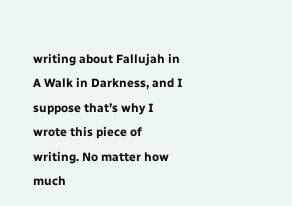writing about Fallujah in A Walk in Darkness, and I suppose that’s why I wrote this piece of writing. No matter how much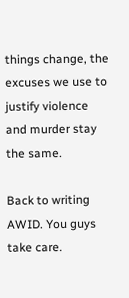things change, the excuses we use to justify violence and murder stay the same.

Back to writing AWID. You guys take care.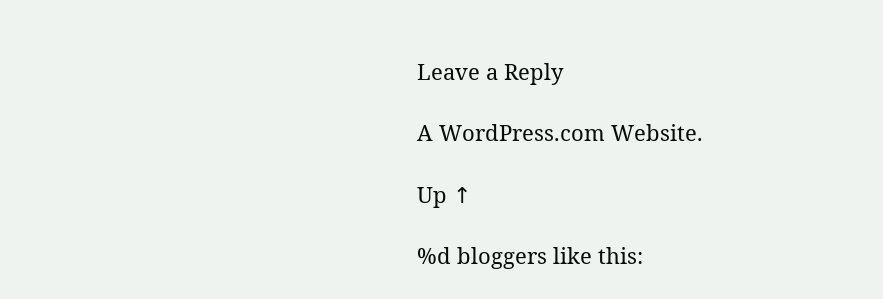Leave a Reply

A WordPress.com Website.

Up ↑

%d bloggers like this: